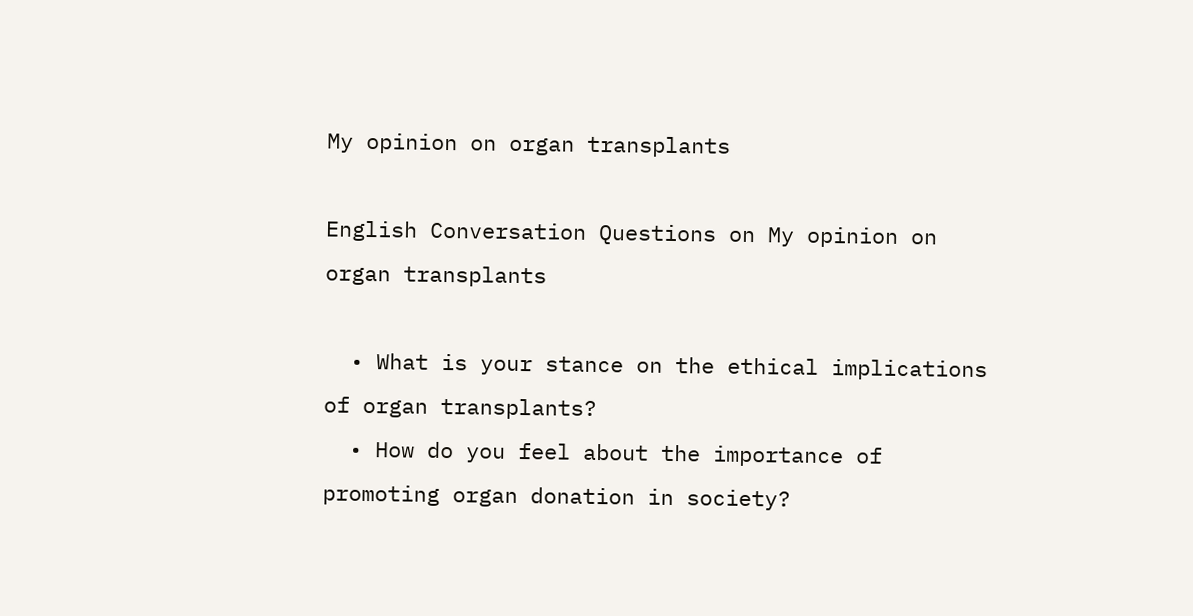My opinion on organ transplants

English Conversation Questions on My opinion on organ transplants

  • What is your stance on the ethical implications of organ transplants?
  • How do you feel about the importance of promoting organ donation in society?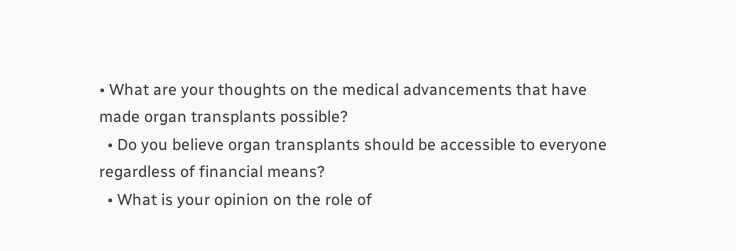• What are your thoughts on the medical advancements that have made organ transplants possible?
  • Do you believe organ transplants should be accessible to everyone regardless of financial means?
  • What is your opinion on the role of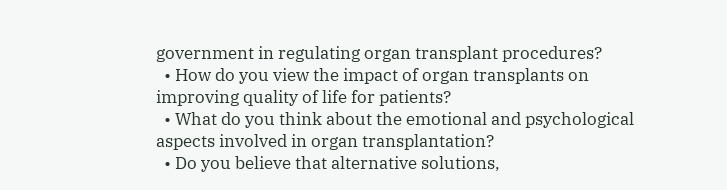government in regulating organ transplant procedures?
  • How do you view the impact of organ transplants on improving quality of life for patients?
  • What do you think about the emotional and psychological aspects involved in organ transplantation?
  • Do you believe that alternative solutions,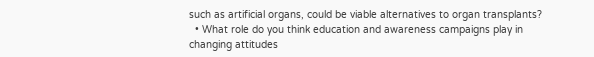such as artificial organs, could be viable alternatives to organ transplants?
  • What role do you think education and awareness campaigns play in changing attitudes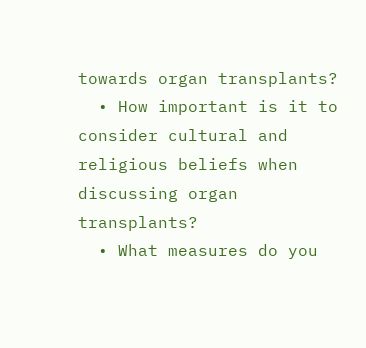towards organ transplants?
  • How important is it to consider cultural and religious beliefs when discussing organ transplants?
  • What measures do you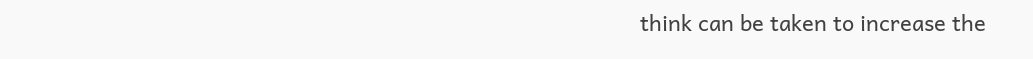think can be taken to increase the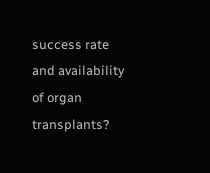success rate and availability of organ transplants?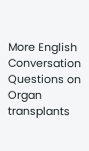More English Conversation Questions on Organ transplants